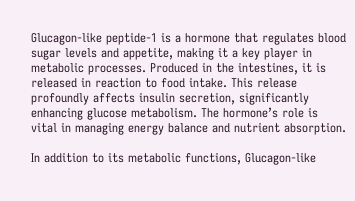Glucagon-like peptide-1 is a hormone that regulates blood sugar levels and appetite, making it a key player in metabolic processes. Produced in the intestines, it is released in reaction to food intake. This release profoundly affects insulin secretion, significantly enhancing glucose metabolism. The hormone’s role is vital in managing energy balance and nutrient absorption.

In addition to its metabolic functions, Glucagon-like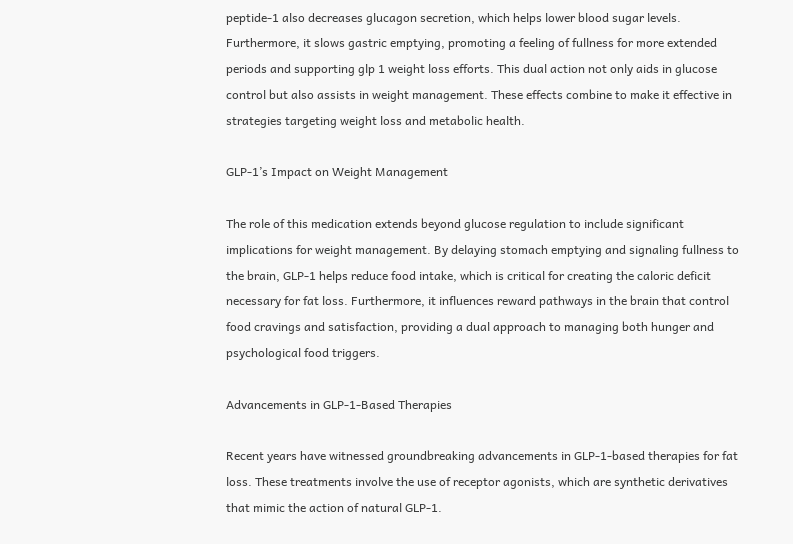peptide-1 also decreases glucagon secretion, which helps lower blood sugar levels. Furthermore, it slows gastric emptying, promoting a feeling of fullness for more extended periods and supporting glp 1 weight loss efforts. This dual action not only aids in glucose control but also assists in weight management. These effects combine to make it effective in strategies targeting weight loss and metabolic health.

GLP-1’s Impact on Weight Management

The role of this medication extends beyond glucose regulation to include significant implications for weight management. By delaying stomach emptying and signaling fullness to the brain, GLP-1 helps reduce food intake, which is critical for creating the caloric deficit necessary for fat loss. Furthermore, it influences reward pathways in the brain that control food cravings and satisfaction, providing a dual approach to managing both hunger and psychological food triggers.

Advancements in GLP-1-Based Therapies

Recent years have witnessed groundbreaking advancements in GLP-1-based therapies for fat loss. These treatments involve the use of receptor agonists, which are synthetic derivatives that mimic the action of natural GLP-1.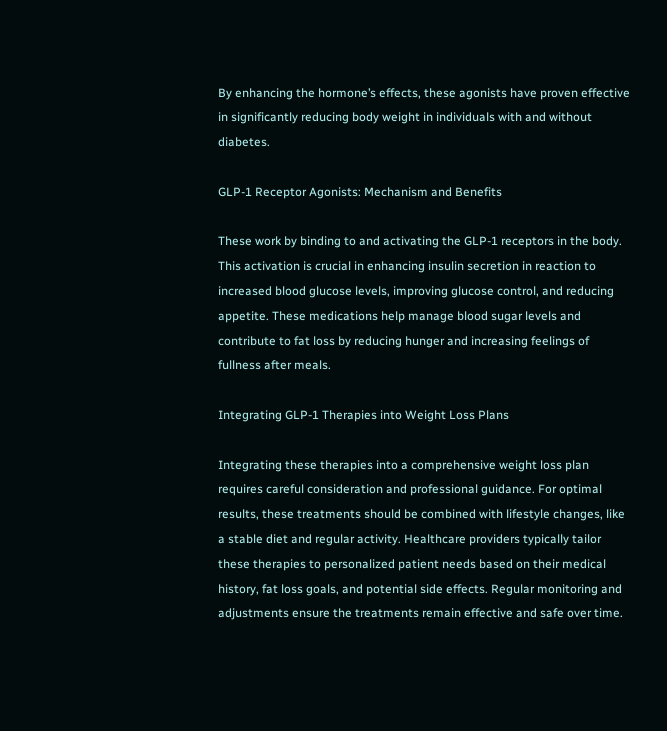By enhancing the hormone’s effects, these agonists have proven effective in significantly reducing body weight in individuals with and without diabetes.

GLP-1 Receptor Agonists: Mechanism and Benefits

These work by binding to and activating the GLP-1 receptors in the body. This activation is crucial in enhancing insulin secretion in reaction to increased blood glucose levels, improving glucose control, and reducing appetite. These medications help manage blood sugar levels and contribute to fat loss by reducing hunger and increasing feelings of fullness after meals.

Integrating GLP-1 Therapies into Weight Loss Plans

Integrating these therapies into a comprehensive weight loss plan requires careful consideration and professional guidance. For optimal results, these treatments should be combined with lifestyle changes, like a stable diet and regular activity. Healthcare providers typically tailor these therapies to personalized patient needs based on their medical history, fat loss goals, and potential side effects. Regular monitoring and adjustments ensure the treatments remain effective and safe over time.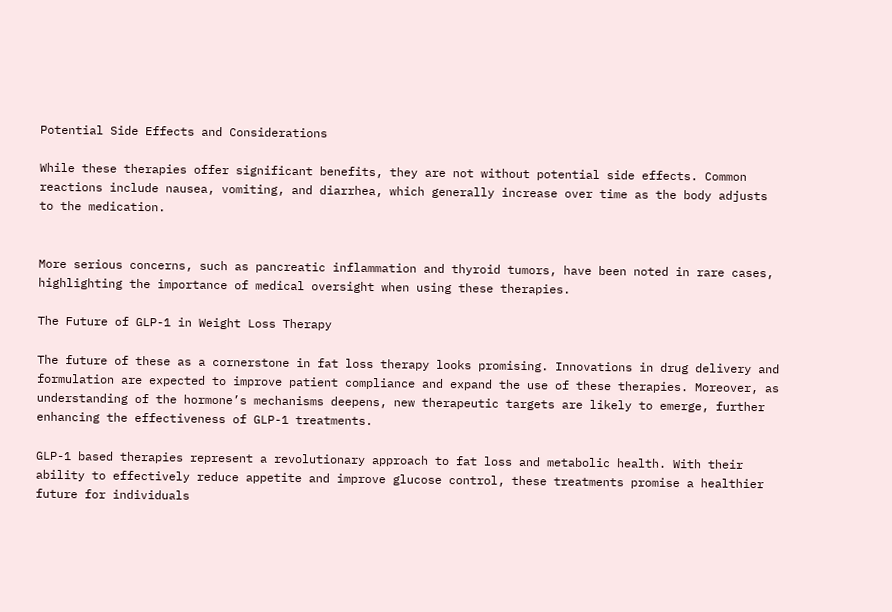Potential Side Effects and Considerations

While these therapies offer significant benefits, they are not without potential side effects. Common reactions include nausea, vomiting, and diarrhea, which generally increase over time as the body adjusts to the medication.


More serious concerns, such as pancreatic inflammation and thyroid tumors, have been noted in rare cases, highlighting the importance of medical oversight when using these therapies.

The Future of GLP-1 in Weight Loss Therapy

The future of these as a cornerstone in fat loss therapy looks promising. Innovations in drug delivery and formulation are expected to improve patient compliance and expand the use of these therapies. Moreover, as understanding of the hormone’s mechanisms deepens, new therapeutic targets are likely to emerge, further enhancing the effectiveness of GLP-1 treatments.

GLP-1 based therapies represent a revolutionary approach to fat loss and metabolic health. With their ability to effectively reduce appetite and improve glucose control, these treatments promise a healthier future for individuals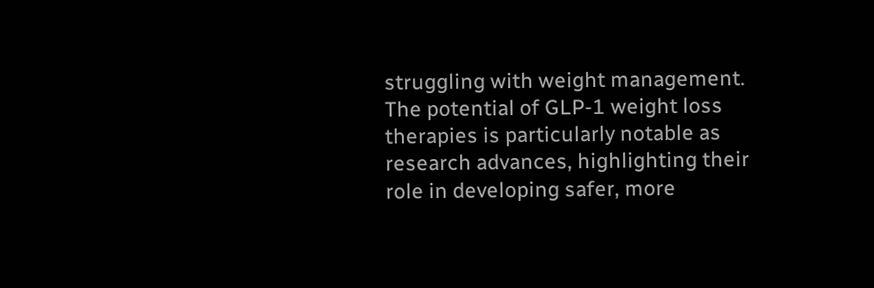struggling with weight management. The potential of GLP-1 weight loss therapies is particularly notable as research advances, highlighting their role in developing safer, more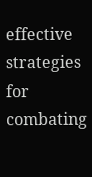effective strategies for combating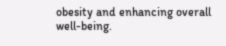obesity and enhancing overall well-being.